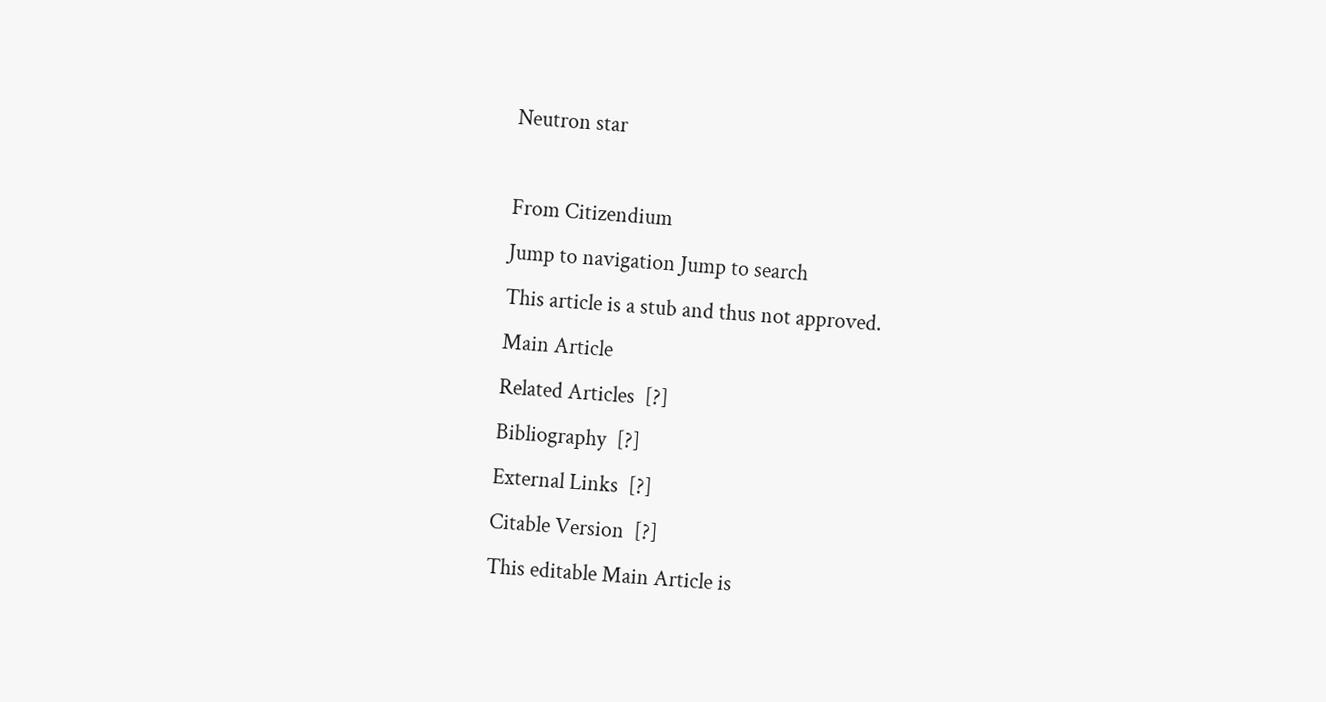Neutron star

From Citizendium
Jump to navigation Jump to search
This article is a stub and thus not approved.
Main Article
Related Articles  [?]
Bibliography  [?]
External Links  [?]
Citable Version  [?]
This editable Main Article is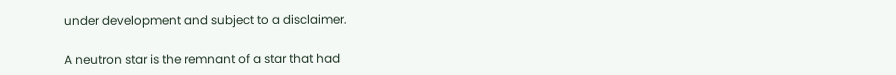under development and subject to a disclaimer.

A neutron star is the remnant of a star that had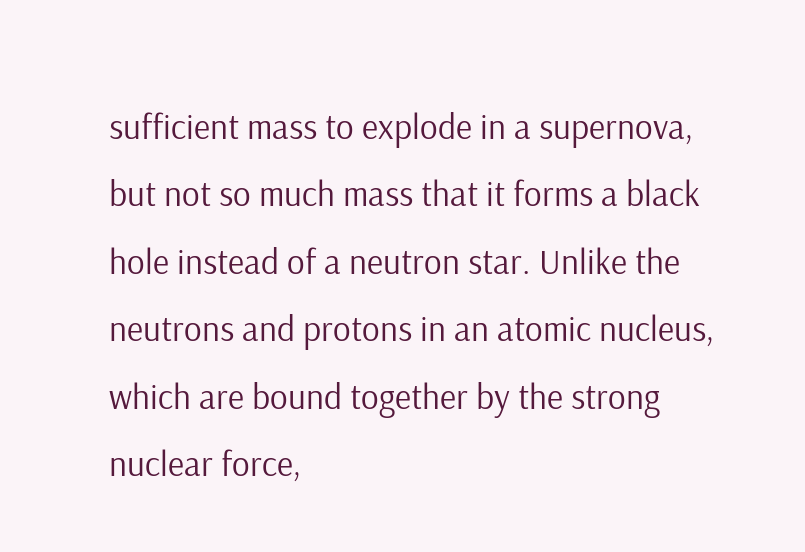sufficient mass to explode in a supernova, but not so much mass that it forms a black hole instead of a neutron star. Unlike the neutrons and protons in an atomic nucleus, which are bound together by the strong nuclear force,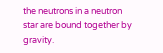the neutrons in a neutron star are bound together by gravity.